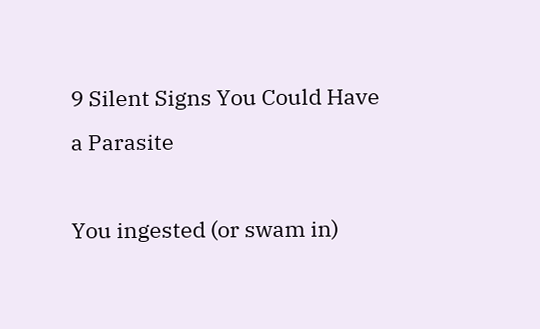9 Silent Signs You Could Have a Parasite

You ingested (or swam in)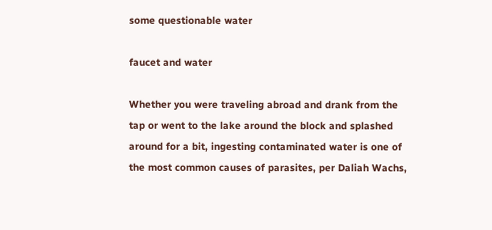some questionable water

faucet and water

Whether you were traveling abroad and drank from the tap or went to the lake around the block and splashed around for a bit, ingesting contaminated water is one of the most common causes of parasites, per Daliah Wachs,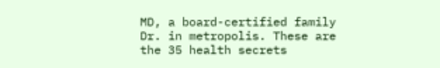MD, a board-certified family Dr. in metropolis. These are the 35 health secrets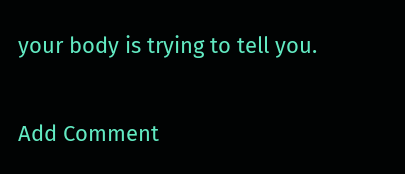your body is trying to tell you.


Add Comment